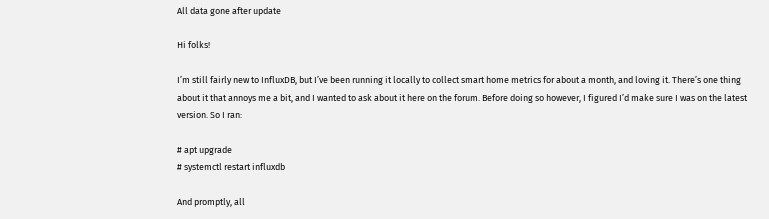All data gone after update

Hi folks!

I’m still fairly new to InfluxDB, but I’ve been running it locally to collect smart home metrics for about a month, and loving it. There’s one thing about it that annoys me a bit, and I wanted to ask about it here on the forum. Before doing so however, I figured I’d make sure I was on the latest version. So I ran:

# apt upgrade
# systemctl restart influxdb

And promptly, all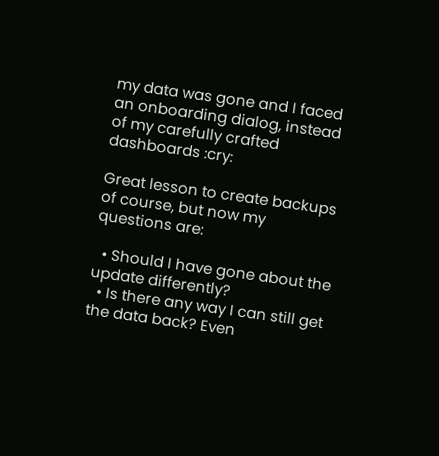my data was gone and I faced an onboarding dialog, instead of my carefully crafted dashboards :cry:

Great lesson to create backups of course, but now my questions are:

  • Should I have gone about the update differently?
  • Is there any way I can still get the data back? Even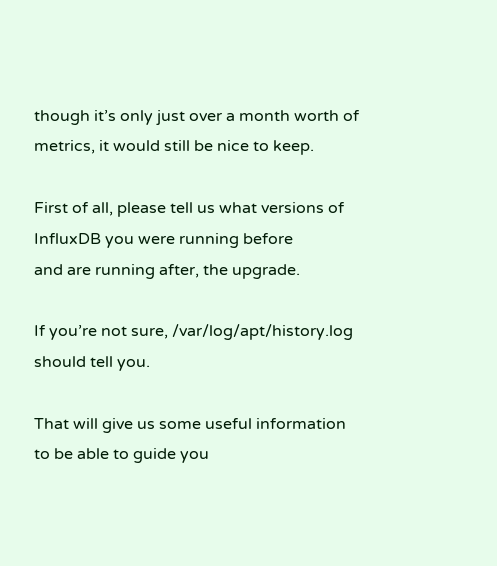though it’s only just over a month worth of metrics, it would still be nice to keep.

First of all, please tell us what versions of InfluxDB you were running before
and are running after, the upgrade.

If you’re not sure, /var/log/apt/history.log should tell you.

That will give us some useful information to be able to guide you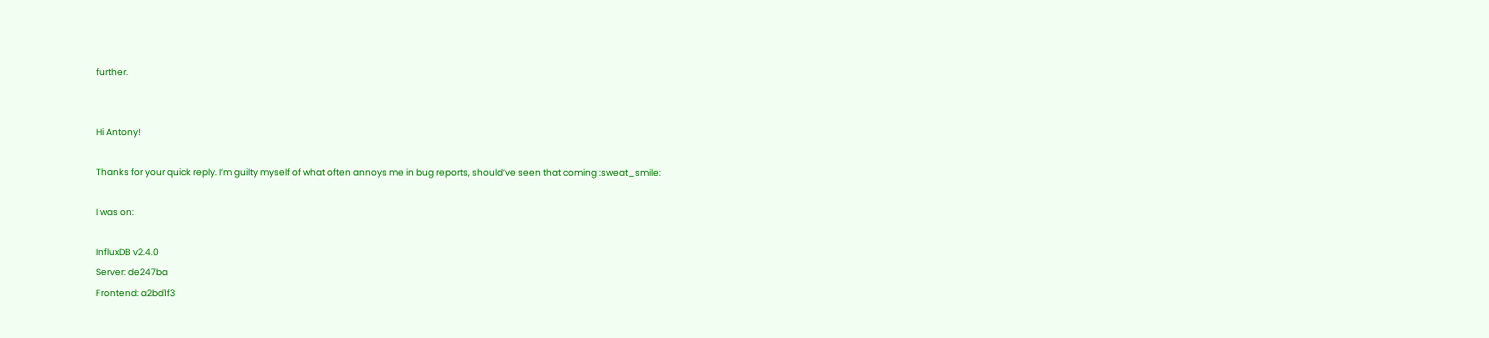further.


Hi Antony!

Thanks for your quick reply. I’m guilty myself of what often annoys me in bug reports, should’ve seen that coming :sweat_smile:

I was on:

InfluxDB v2.4.0
Server: de247ba
Frontend: a2bd1f3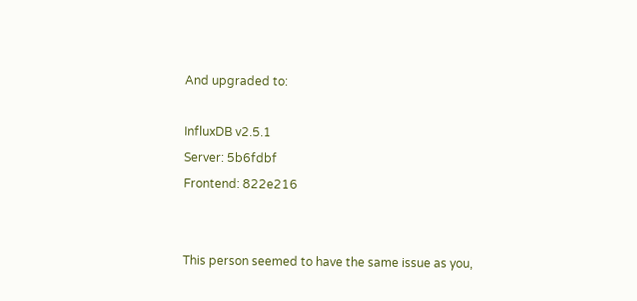And upgraded to:

InfluxDB v2.5.1
Server: 5b6fdbf
Frontend: 822e216


This person seemed to have the same issue as you,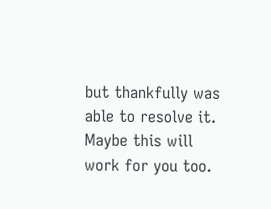but thankfully was able to resolve it. Maybe this will work for you too.